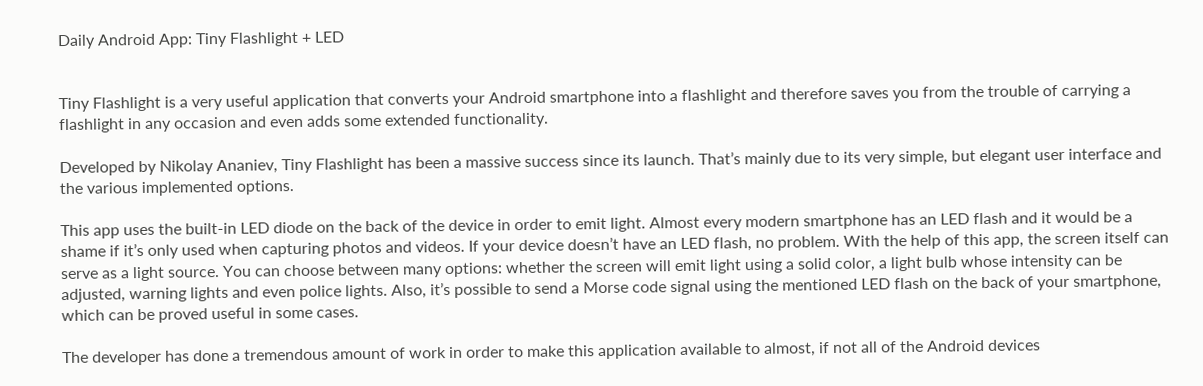Daily Android App: Tiny Flashlight + LED


Tiny Flashlight is a very useful application that converts your Android smartphone into a flashlight and therefore saves you from the trouble of carrying a flashlight in any occasion and even adds some extended functionality.

Developed by Nikolay Ananiev, Tiny Flashlight has been a massive success since its launch. That’s mainly due to its very simple, but elegant user interface and the various implemented options.

This app uses the built-in LED diode on the back of the device in order to emit light. Almost every modern smartphone has an LED flash and it would be a shame if it’s only used when capturing photos and videos. If your device doesn’t have an LED flash, no problem. With the help of this app, the screen itself can serve as a light source. You can choose between many options: whether the screen will emit light using a solid color, a light bulb whose intensity can be adjusted, warning lights and even police lights. Also, it’s possible to send a Morse code signal using the mentioned LED flash on the back of your smartphone, which can be proved useful in some cases.

The developer has done a tremendous amount of work in order to make this application available to almost, if not all of the Android devices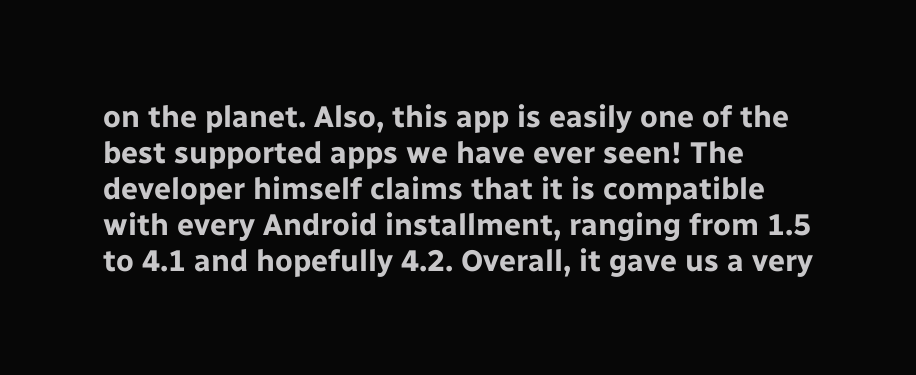on the planet. Also, this app is easily one of the best supported apps we have ever seen! The developer himself claims that it is compatible with every Android installment, ranging from 1.5 to 4.1 and hopefully 4.2. Overall, it gave us a very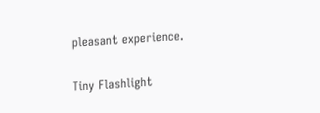pleasant experience.

Tiny Flashlight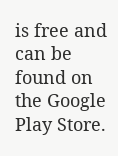is free and can be found on the Google Play Store.